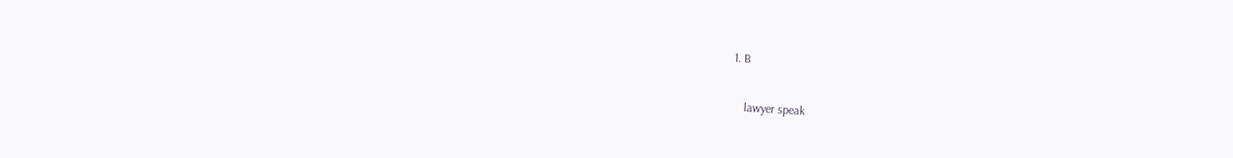1. B

    lawyer speak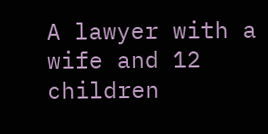A lawyer with a wife and 12 children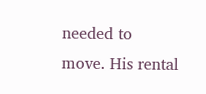needed to move. His rental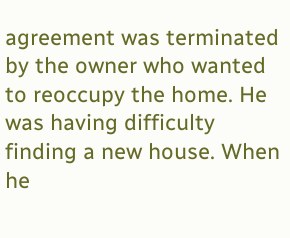agreement was terminated by the owner who wanted to reoccupy the home. He was having difficulty finding a new house. When he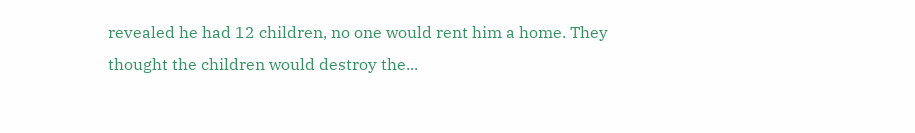revealed he had 12 children, no one would rent him a home. They thought the children would destroy the...